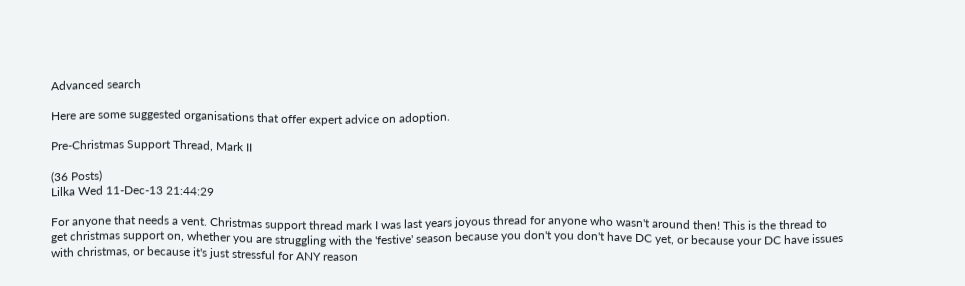Advanced search

Here are some suggested organisations that offer expert advice on adoption.

Pre-Christmas Support Thread, Mark II

(36 Posts)
Lilka Wed 11-Dec-13 21:44:29

For anyone that needs a vent. Christmas support thread mark I was last years joyous thread for anyone who wasn't around then! This is the thread to get christmas support on, whether you are struggling with the 'festive' season because you don't you don't have DC yet, or because your DC have issues with christmas, or because it's just stressful for ANY reason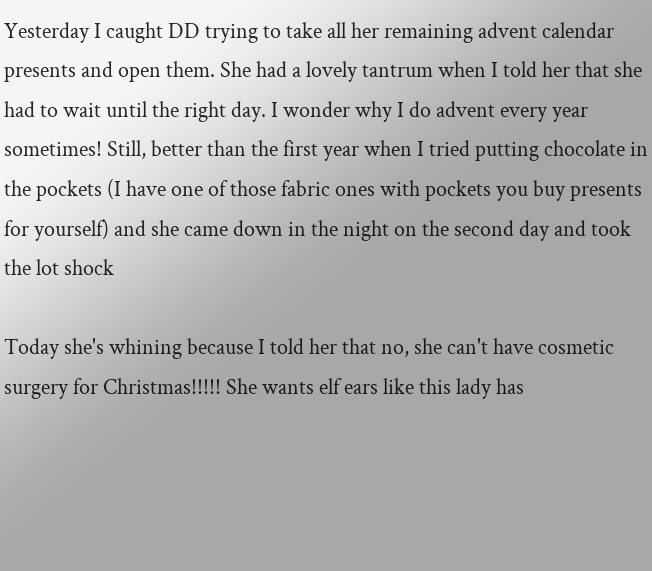Yesterday I caught DD trying to take all her remaining advent calendar presents and open them. She had a lovely tantrum when I told her that she had to wait until the right day. I wonder why I do advent every year sometimes! Still, better than the first year when I tried putting chocolate in the pockets (I have one of those fabric ones with pockets you buy presents for yourself) and she came down in the night on the second day and took the lot shock

Today she's whining because I told her that no, she can't have cosmetic surgery for Christmas!!!!! She wants elf ears like this lady has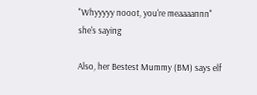"Whyyyyy nooot, you're meaaaannn" she's saying

Also, her Bestest Mummy (BM) says elf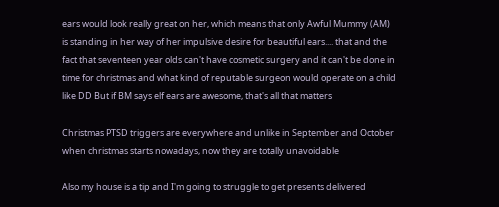ears would look really great on her, which means that only Awful Mummy (AM) is standing in her way of her impulsive desire for beautiful ears.... that and the fact that seventeen year olds can't have cosmetic surgery and it can't be done in time for christmas and what kind of reputable surgeon would operate on a child like DD But if BM says elf ears are awesome, that's all that matters

Christmas PTSD triggers are everywhere and unlike in September and October when christmas starts nowadays, now they are totally unavoidable

Also my house is a tip and I'm going to struggle to get presents delivered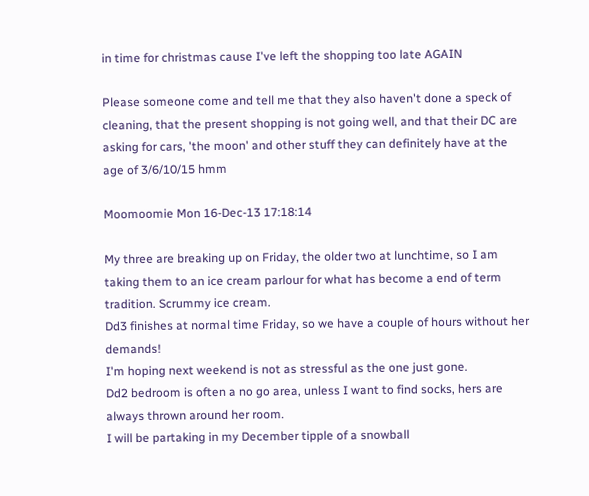in time for christmas cause I've left the shopping too late AGAIN

Please someone come and tell me that they also haven't done a speck of cleaning, that the present shopping is not going well, and that their DC are asking for cars, 'the moon' and other stuff they can definitely have at the age of 3/6/10/15 hmm

Moomoomie Mon 16-Dec-13 17:18:14

My three are breaking up on Friday, the older two at lunchtime, so I am taking them to an ice cream parlour for what has become a end of term tradition. Scrummy ice cream.
Dd3 finishes at normal time Friday, so we have a couple of hours without her demands!
I'm hoping next weekend is not as stressful as the one just gone.
Dd2 bedroom is often a no go area, unless I want to find socks, hers are always thrown around her room.
I will be partaking in my December tipple of a snowball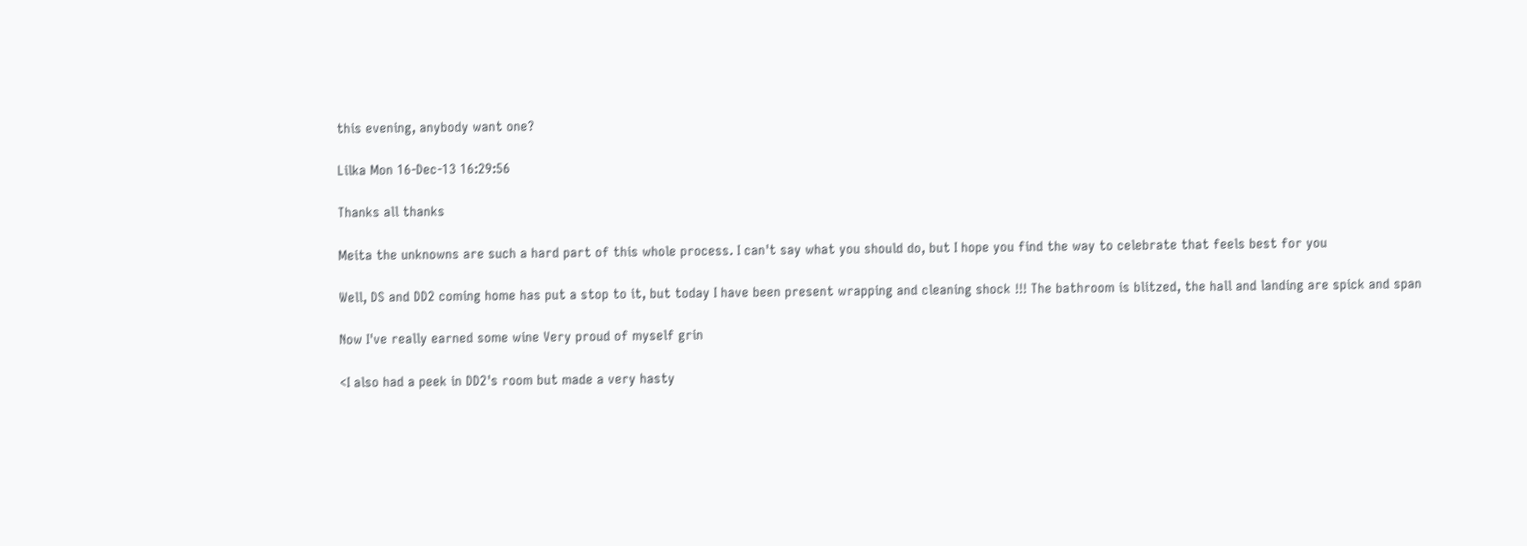this evening, anybody want one?

Lilka Mon 16-Dec-13 16:29:56

Thanks all thanks

Meita the unknowns are such a hard part of this whole process. I can't say what you should do, but I hope you find the way to celebrate that feels best for you

Well, DS and DD2 coming home has put a stop to it, but today I have been present wrapping and cleaning shock !!! The bathroom is blitzed, the hall and landing are spick and span

Now I've really earned some wine Very proud of myself grin

<I also had a peek in DD2's room but made a very hasty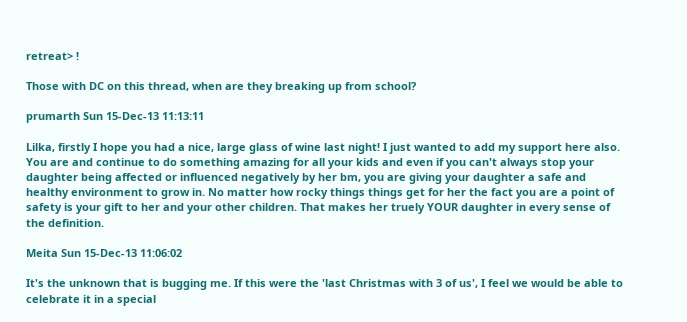retreat> !

Those with DC on this thread, when are they breaking up from school?

prumarth Sun 15-Dec-13 11:13:11

Lilka, firstly I hope you had a nice, large glass of wine last night! I just wanted to add my support here also. You are and continue to do something amazing for all your kids and even if you can't always stop your daughter being affected or influenced negatively by her bm, you are giving your daughter a safe and healthy environment to grow in. No matter how rocky things things get for her the fact you are a point of safety is your gift to her and your other children. That makes her truely YOUR daughter in every sense of the definition.

Meita Sun 15-Dec-13 11:06:02

It's the unknown that is bugging me. If this were the 'last Christmas with 3 of us', I feel we would be able to celebrate it in a special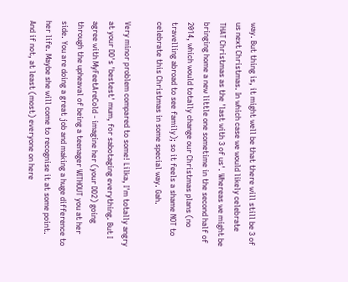way. But thing is, it might well be that there will still be 3 of us next Christmas. In which case we would likely celebrate THAT Christmas as the 'last with 3 of us'. Whereas we might be bringing home a new little one sometime in the second half of 2014, which would totally change our Christmas plans (no travelling abroad to see family); so it feels a shame NOT to celebrate this Christmas in some special way. Gah.

Very minor problem compared to some! Lilka, I'm totally angry at your DD's 'bestest' mum, for sabotaging everything. But I agree with MyFeetAreCold - imagine her (your DD2) going through the upheaval of being a teenager WITHOUT you at her side. You are doing a great job and making a huge difference to her life. Maybe she will come to recognise it at some point. And if not, at least (most) everyone on here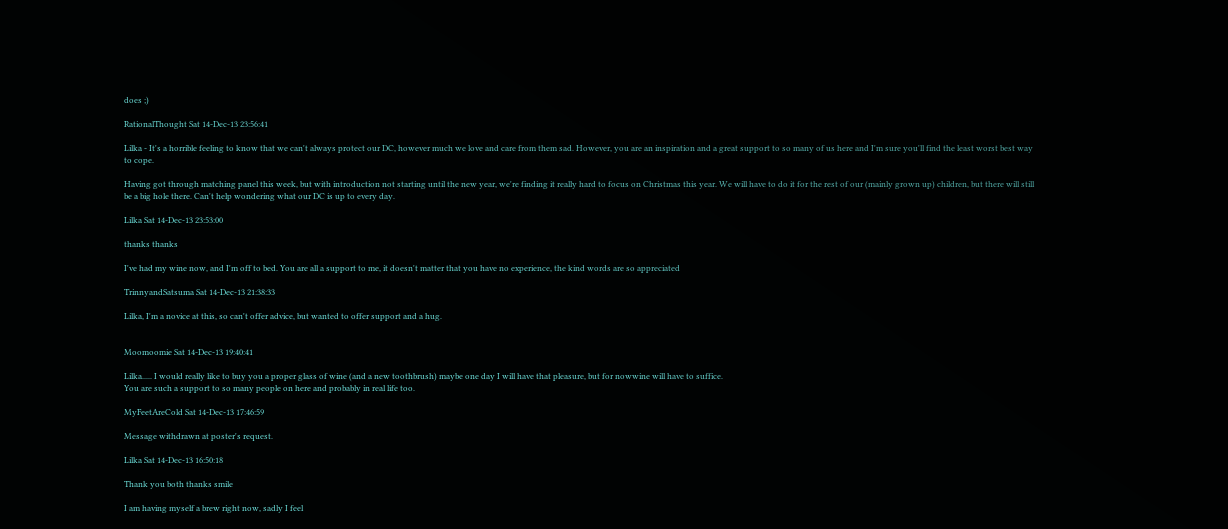does ;)

RationalThought Sat 14-Dec-13 23:56:41

Lilka - It's a horrible feeling to know that we can't always protect our DC, however much we love and care from them sad. However, you are an inspiration and a great support to so many of us here and I'm sure you'll find the least worst best way to cope.

Having got through matching panel this week, but with introduction not starting until the new year, we're finding it really hard to focus on Christmas this year. We will have to do it for the rest of our (mainly grown up) children, but there will still be a big hole there. Can't help wondering what our DC is up to every day.

Lilka Sat 14-Dec-13 23:53:00

thanks thanks

I've had my wine now, and I'm off to bed. You are all a support to me, it doesn't matter that you have no experience, the kind words are so appreciated

TrinnyandSatsuma Sat 14-Dec-13 21:38:33

Lilka, I'm a novice at this, so can't offer advice, but wanted to offer support and a hug.


Moomoomie Sat 14-Dec-13 19:40:41

Lilka..... I would really like to buy you a proper glass of wine (and a new toothbrush) maybe one day I will have that pleasure, but for nowwine will have to suffice.
You are such a support to so many people on here and probably in real life too.

MyFeetAreCold Sat 14-Dec-13 17:46:59

Message withdrawn at poster's request.

Lilka Sat 14-Dec-13 16:50:18

Thank you both thanks smile

I am having myself a brew right now, sadly I feel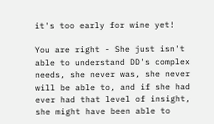it's too early for wine yet!

You are right - She just isn't able to understand DD's complex needs, she never was, she never will be able to, and if she had ever had that level of insight, she might have been able to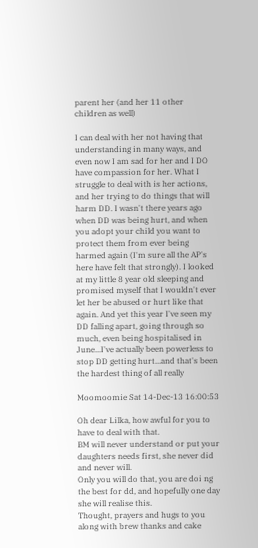parent her (and her 11 other children as well)

I can deal with her not having that understanding in many ways, and even now I am sad for her and I DO have compassion for her. What I struggle to deal with is her actions, and her trying to do things that will harm DD. I wasn't there years ago when DD was being hurt, and when you adopt your child you want to protect them from ever being harmed again (I'm sure all the AP's here have felt that strongly). I looked at my little 8 year old sleeping and promised myself that I wouldn't ever let her be abused or hurt like that again. And yet this year I've seen my DD falling apart, going through so much, even being hospitalised in June...I've actually been powerless to stop DD getting hurt...and that's been the hardest thing of all really

Moomoomie Sat 14-Dec-13 16:00:53

Oh dear Lilka, how awful for you to have to deal with that.
BM will never understand or put your daughters needs first, she never did and never will.
Only you will do that, you are doi ng the best for dd, and hopefully one day she will realise this.
Thought, prayers and hugs to you along with brew thanks and cake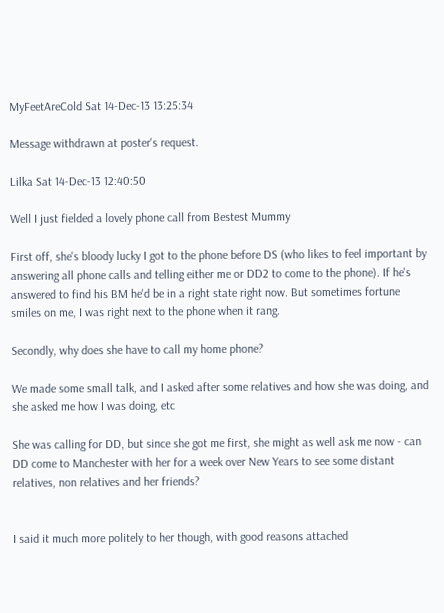MyFeetAreCold Sat 14-Dec-13 13:25:34

Message withdrawn at poster's request.

Lilka Sat 14-Dec-13 12:40:50

Well I just fielded a lovely phone call from Bestest Mummy

First off, she's bloody lucky I got to the phone before DS (who likes to feel important by answering all phone calls and telling either me or DD2 to come to the phone). If he's answered to find his BM he'd be in a right state right now. But sometimes fortune smiles on me, I was right next to the phone when it rang.

Secondly, why does she have to call my home phone?

We made some small talk, and I asked after some relatives and how she was doing, and she asked me how I was doing, etc

She was calling for DD, but since she got me first, she might as well ask me now - can DD come to Manchester with her for a week over New Years to see some distant relatives, non relatives and her friends?


I said it much more politely to her though, with good reasons attached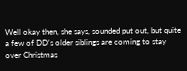Well okay then, she says, sounded put out, but quite a few of DD's older siblings are coming to stay over Christmas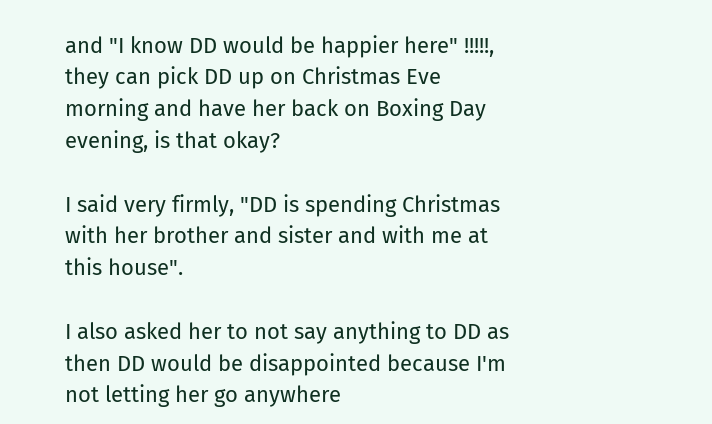and "I know DD would be happier here" !!!!!, they can pick DD up on Christmas Eve morning and have her back on Boxing Day evening, is that okay?

I said very firmly, "DD is spending Christmas with her brother and sister and with me at this house".

I also asked her to not say anything to DD as then DD would be disappointed because I'm not letting her go anywhere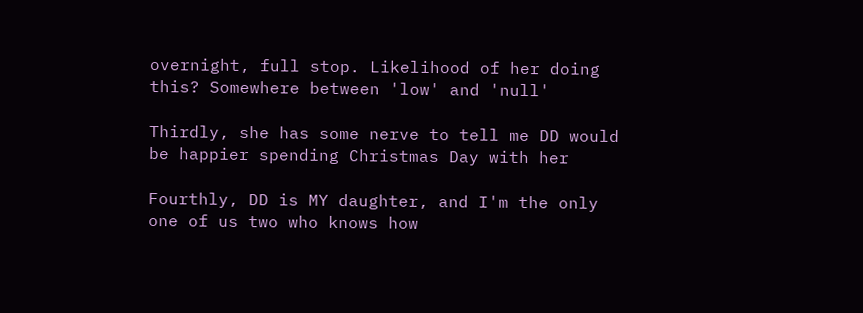overnight, full stop. Likelihood of her doing this? Somewhere between 'low' and 'null'

Thirdly, she has some nerve to tell me DD would be happier spending Christmas Day with her

Fourthly, DD is MY daughter, and I'm the only one of us two who knows how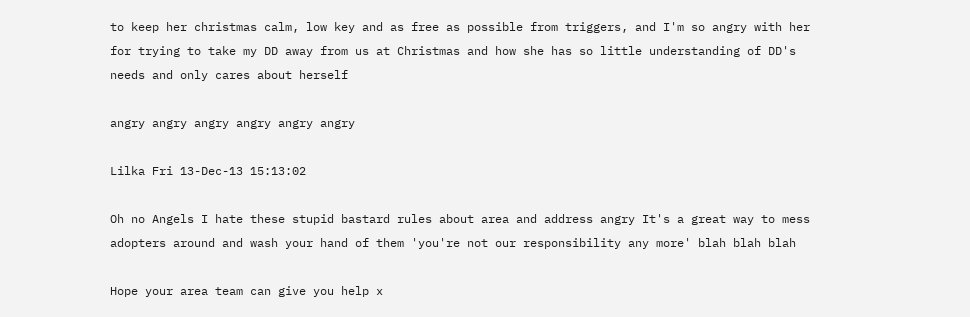to keep her christmas calm, low key and as free as possible from triggers, and I'm so angry with her for trying to take my DD away from us at Christmas and how she has so little understanding of DD's needs and only cares about herself

angry angry angry angry angry angry

Lilka Fri 13-Dec-13 15:13:02

Oh no Angels I hate these stupid bastard rules about area and address angry It's a great way to mess adopters around and wash your hand of them 'you're not our responsibility any more' blah blah blah

Hope your area team can give you help x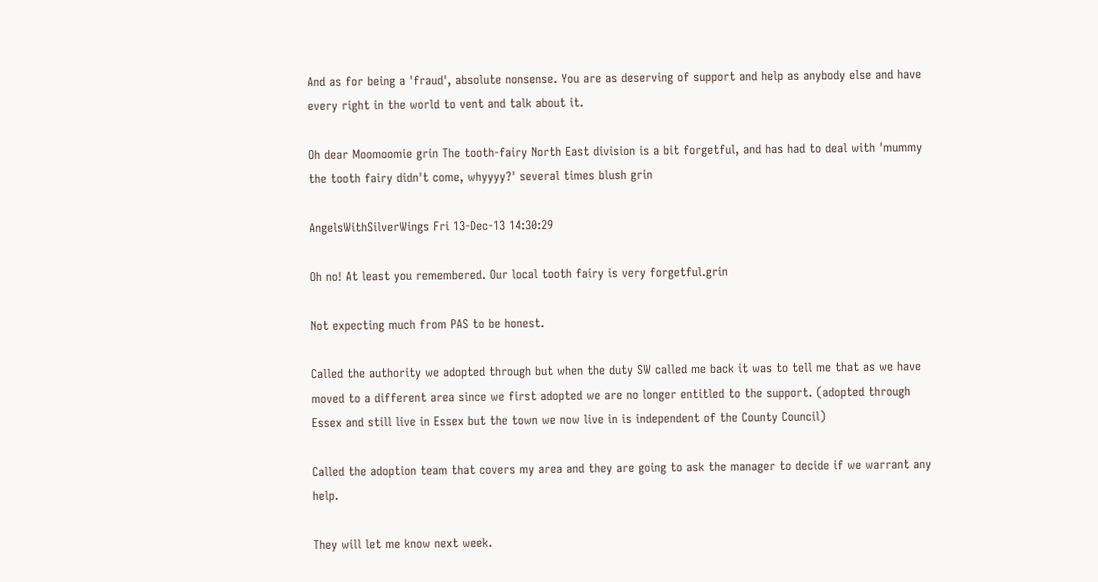And as for being a 'fraud', absolute nonsense. You are as deserving of support and help as anybody else and have every right in the world to vent and talk about it.

Oh dear Moomoomie grin The tooth-fairy North East division is a bit forgetful, and has had to deal with 'mummy the tooth fairy didn't come, whyyyy?' several times blush grin

AngelsWithSilverWings Fri 13-Dec-13 14:30:29

Oh no! At least you remembered. Our local tooth fairy is very forgetful.grin

Not expecting much from PAS to be honest.

Called the authority we adopted through but when the duty SW called me back it was to tell me that as we have moved to a different area since we first adopted we are no longer entitled to the support. (adopted through Essex and still live in Essex but the town we now live in is independent of the County Council)

Called the adoption team that covers my area and they are going to ask the manager to decide if we warrant any help.

They will let me know next week.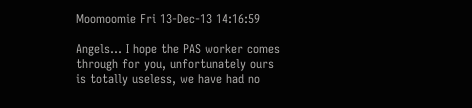Moomoomie Fri 13-Dec-13 14:16:59

Angels... I hope the PAS worker comes through for you, unfortunately ours is totally useless, we have had no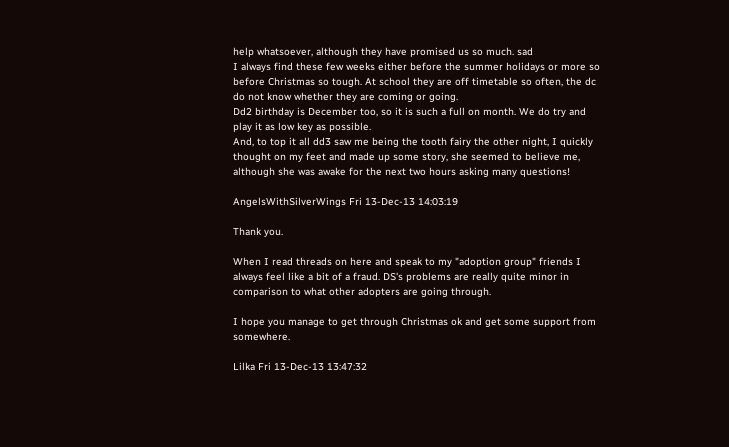help whatsoever, although they have promised us so much. sad
I always find these few weeks either before the summer holidays or more so before Christmas so tough. At school they are off timetable so often, the dc do not know whether they are coming or going.
Dd2 birthday is December too, so it is such a full on month. We do try and play it as low key as possible.
And, to top it all dd3 saw me being the tooth fairy the other night, I quickly thought on my feet and made up some story, she seemed to believe me, although she was awake for the next two hours asking many questions!

AngelsWithSilverWings Fri 13-Dec-13 14:03:19

Thank you.

When I read threads on here and speak to my "adoption group" friends I always feel like a bit of a fraud. DS's problems are really quite minor in comparison to what other adopters are going through.

I hope you manage to get through Christmas ok and get some support from somewhere.

Lilka Fri 13-Dec-13 13:47:32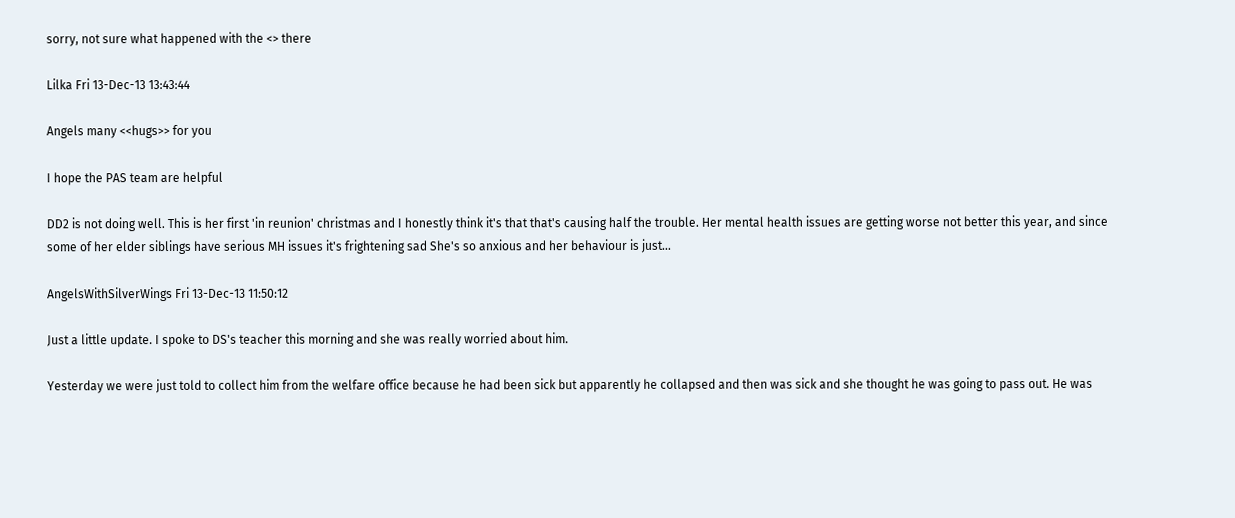sorry, not sure what happened with the <> there

Lilka Fri 13-Dec-13 13:43:44

Angels many <<hugs>> for you

I hope the PAS team are helpful

DD2 is not doing well. This is her first 'in reunion' christmas and I honestly think it's that that's causing half the trouble. Her mental health issues are getting worse not better this year, and since some of her elder siblings have serious MH issues it's frightening sad She's so anxious and her behaviour is just...

AngelsWithSilverWings Fri 13-Dec-13 11:50:12

Just a little update. I spoke to DS's teacher this morning and she was really worried about him.

Yesterday we were just told to collect him from the welfare office because he had been sick but apparently he collapsed and then was sick and she thought he was going to pass out. He was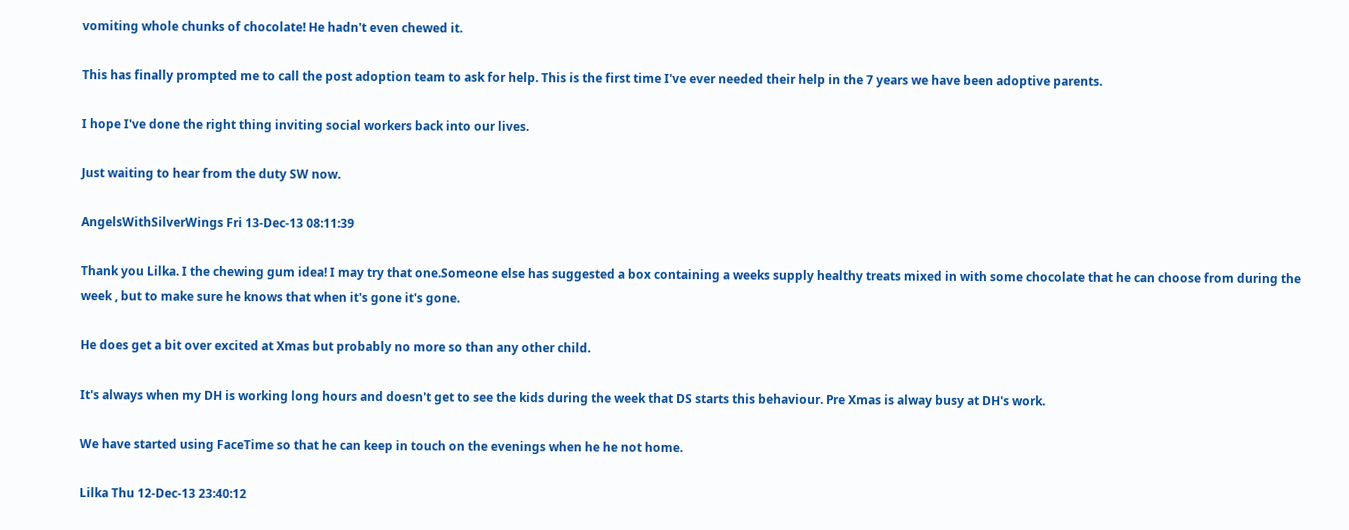vomiting whole chunks of chocolate! He hadn't even chewed it.

This has finally prompted me to call the post adoption team to ask for help. This is the first time I've ever needed their help in the 7 years we have been adoptive parents.

I hope I've done the right thing inviting social workers back into our lives.

Just waiting to hear from the duty SW now.

AngelsWithSilverWings Fri 13-Dec-13 08:11:39

Thank you Lilka. I the chewing gum idea! I may try that one.Someone else has suggested a box containing a weeks supply healthy treats mixed in with some chocolate that he can choose from during the week , but to make sure he knows that when it's gone it's gone.

He does get a bit over excited at Xmas but probably no more so than any other child.

It's always when my DH is working long hours and doesn't get to see the kids during the week that DS starts this behaviour. Pre Xmas is alway busy at DH's work.

We have started using FaceTime so that he can keep in touch on the evenings when he he not home.

Lilka Thu 12-Dec-13 23:40:12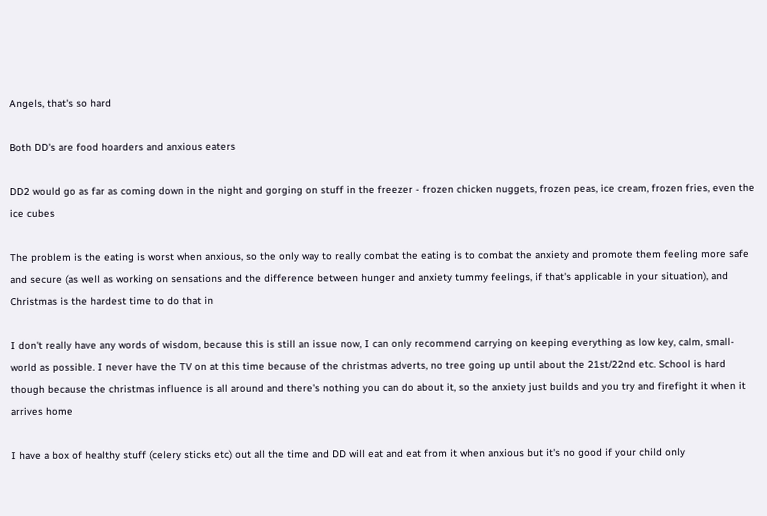Angels, that's so hard

Both DD's are food hoarders and anxious eaters

DD2 would go as far as coming down in the night and gorging on stuff in the freezer - frozen chicken nuggets, frozen peas, ice cream, frozen fries, even the ice cubes

The problem is the eating is worst when anxious, so the only way to really combat the eating is to combat the anxiety and promote them feeling more safe and secure (as well as working on sensations and the difference between hunger and anxiety tummy feelings, if that's applicable in your situation), and Christmas is the hardest time to do that in

I don't really have any words of wisdom, because this is still an issue now, I can only recommend carrying on keeping everything as low key, calm, small-world as possible. I never have the TV on at this time because of the christmas adverts, no tree going up until about the 21st/22nd etc. School is hard though because the christmas influence is all around and there's nothing you can do about it, so the anxiety just builds and you try and firefight it when it arrives home

I have a box of healthy stuff (celery sticks etc) out all the time and DD will eat and eat from it when anxious but it's no good if your child only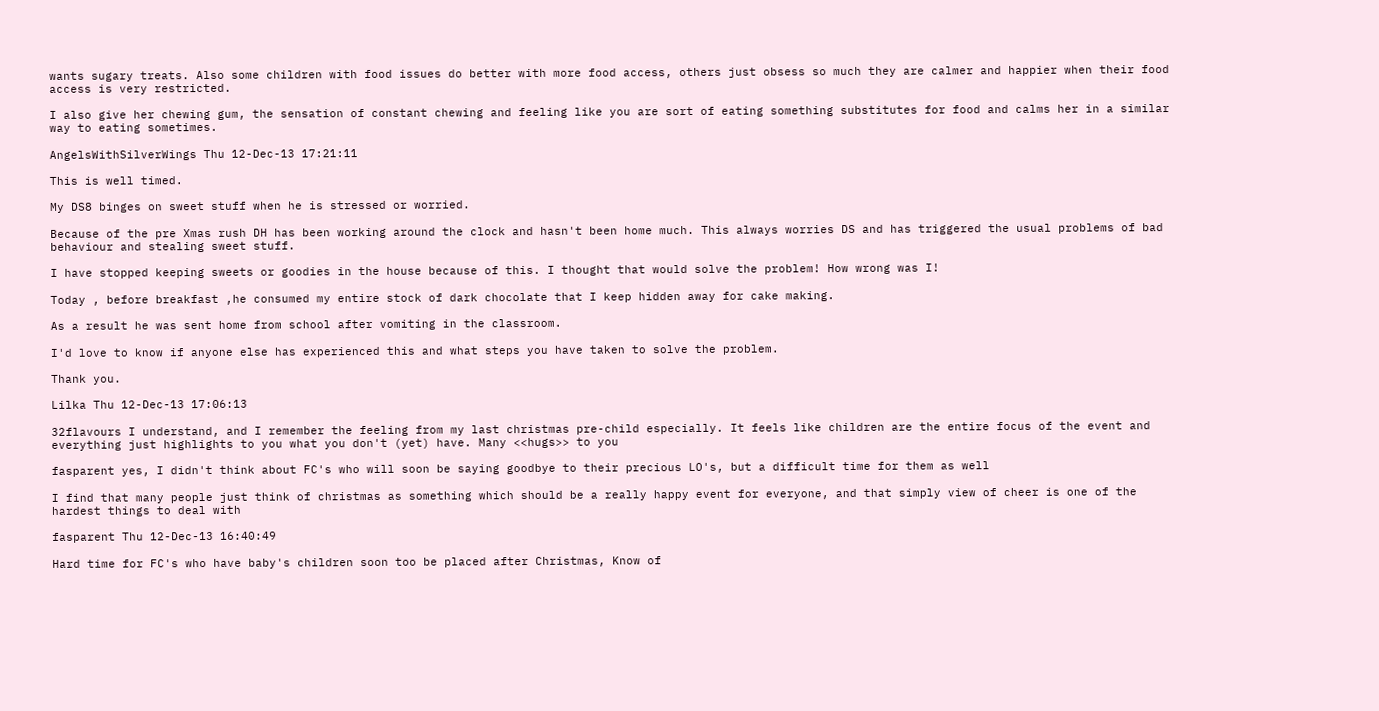wants sugary treats. Also some children with food issues do better with more food access, others just obsess so much they are calmer and happier when their food access is very restricted.

I also give her chewing gum, the sensation of constant chewing and feeling like you are sort of eating something substitutes for food and calms her in a similar way to eating sometimes.

AngelsWithSilverWings Thu 12-Dec-13 17:21:11

This is well timed.

My DS8 binges on sweet stuff when he is stressed or worried.

Because of the pre Xmas rush DH has been working around the clock and hasn't been home much. This always worries DS and has triggered the usual problems of bad behaviour and stealing sweet stuff.

I have stopped keeping sweets or goodies in the house because of this. I thought that would solve the problem! How wrong was I!

Today , before breakfast ,he consumed my entire stock of dark chocolate that I keep hidden away for cake making.

As a result he was sent home from school after vomiting in the classroom.

I'd love to know if anyone else has experienced this and what steps you have taken to solve the problem.

Thank you.

Lilka Thu 12-Dec-13 17:06:13

32flavours I understand, and I remember the feeling from my last christmas pre-child especially. It feels like children are the entire focus of the event and everything just highlights to you what you don't (yet) have. Many <<hugs>> to you

fasparent yes, I didn't think about FC's who will soon be saying goodbye to their precious LO's, but a difficult time for them as well

I find that many people just think of christmas as something which should be a really happy event for everyone, and that simply view of cheer is one of the hardest things to deal with

fasparent Thu 12-Dec-13 16:40:49

Hard time for FC's who have baby's children soon too be placed after Christmas, Know of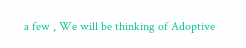a few , We will be thinking of Adoptive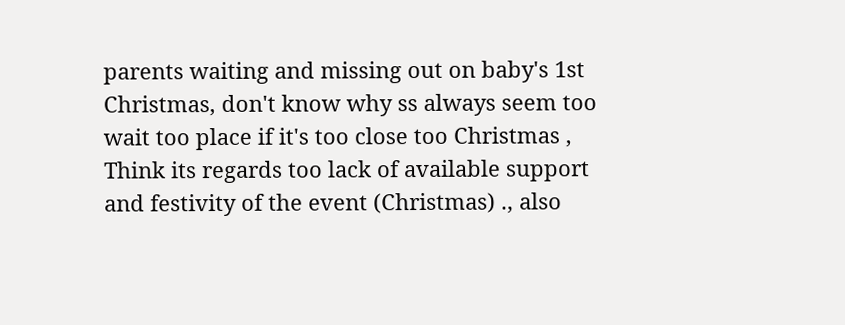parents waiting and missing out on baby's 1st Christmas, don't know why ss always seem too wait too place if it's too close too Christmas , Think its regards too lack of available support and festivity of the event (Christmas) ., also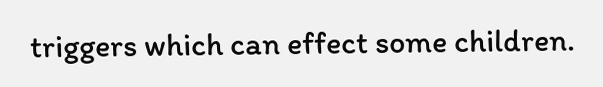triggers which can effect some children.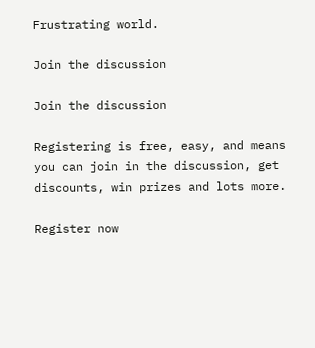Frustrating world.

Join the discussion

Join the discussion

Registering is free, easy, and means you can join in the discussion, get discounts, win prizes and lots more.

Register now